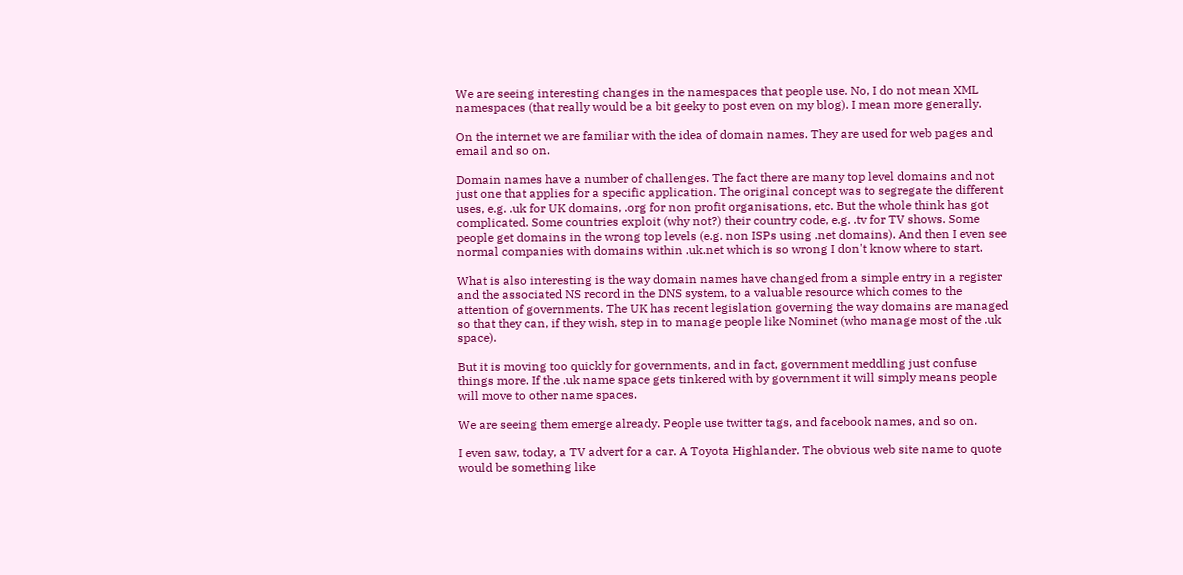We are seeing interesting changes in the namespaces that people use. No, I do not mean XML namespaces (that really would be a bit geeky to post even on my blog). I mean more generally.

On the internet we are familiar with the idea of domain names. They are used for web pages and email and so on.

Domain names have a number of challenges. The fact there are many top level domains and not just one that applies for a specific application. The original concept was to segregate the different uses, e.g. .uk for UK domains, .org for non profit organisations, etc. But the whole think has got complicated. Some countries exploit (why not?) their country code, e.g. .tv for TV shows. Some people get domains in the wrong top levels (e.g. non ISPs using .net domains). And then I even see normal companies with domains within .uk.net which is so wrong I don't know where to start.

What is also interesting is the way domain names have changed from a simple entry in a register and the associated NS record in the DNS system, to a valuable resource which comes to the attention of governments. The UK has recent legislation governing the way domains are managed so that they can, if they wish, step in to manage people like Nominet (who manage most of the .uk space).

But it is moving too quickly for governments, and in fact, government meddling just confuse things more. If the .uk name space gets tinkered with by government it will simply means people will move to other name spaces.

We are seeing them emerge already. People use twitter tags, and facebook names, and so on.

I even saw, today, a TV advert for a car. A Toyota Highlander. The obvious web site name to quote would be something like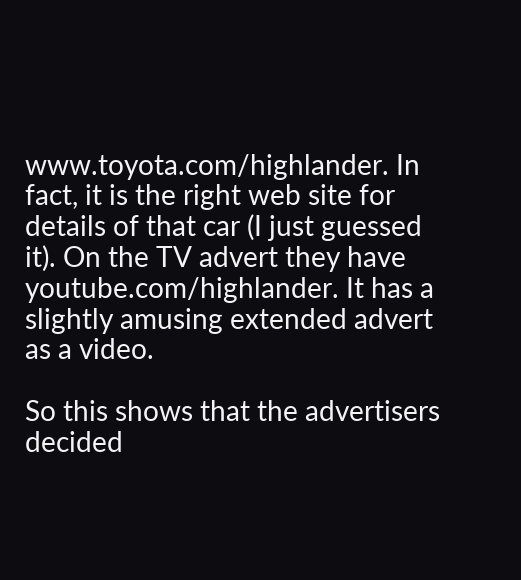www.toyota.com/highlander. In fact, it is the right web site for details of that car (I just guessed it). On the TV advert they have youtube.com/highlander. It has a slightly amusing extended advert as a video.

So this shows that the advertisers decided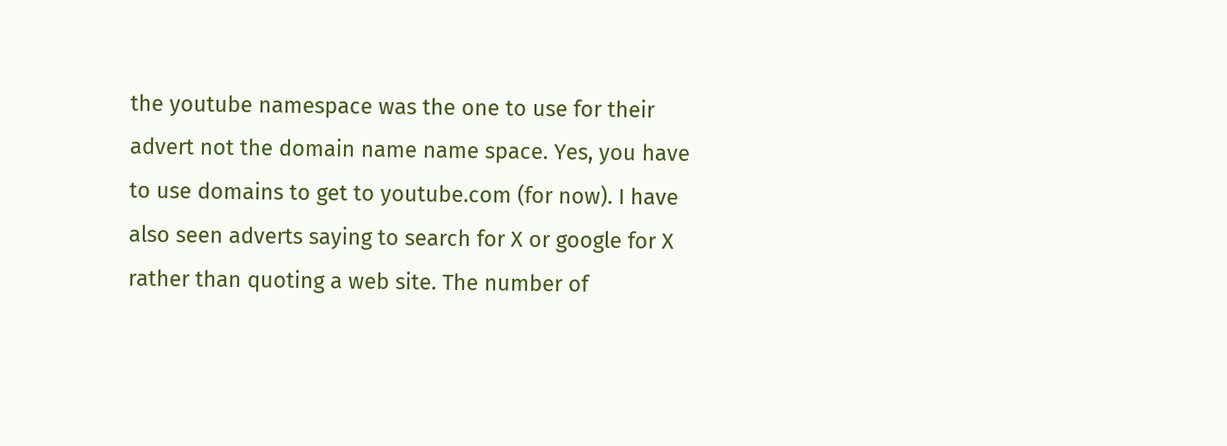the youtube namespace was the one to use for their advert not the domain name name space. Yes, you have to use domains to get to youtube.com (for now). I have also seen adverts saying to search for X or google for X rather than quoting a web site. The number of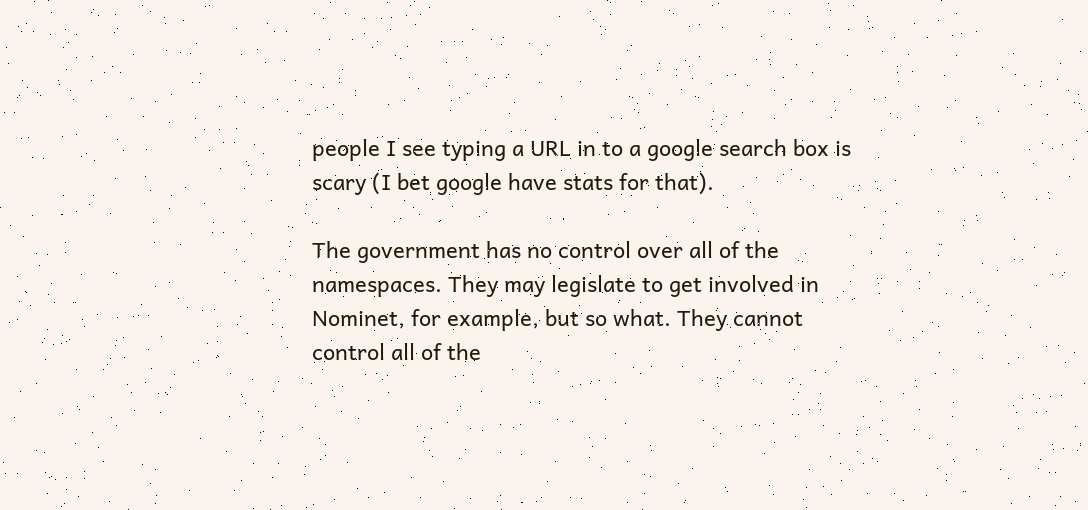people I see typing a URL in to a google search box is scary (I bet google have stats for that).

The government has no control over all of the namespaces. They may legislate to get involved in Nominet, for example, but so what. They cannot control all of the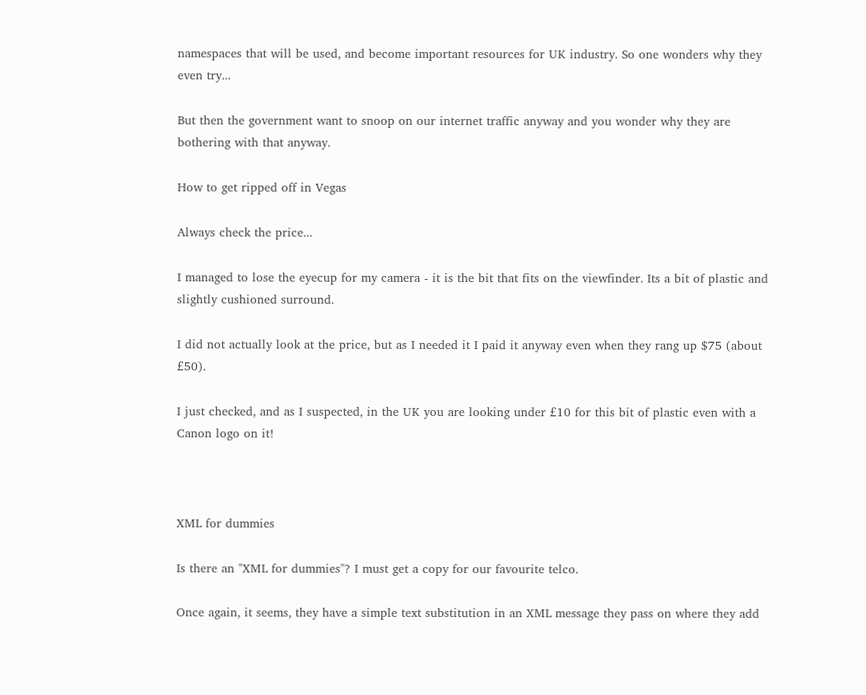namespaces that will be used, and become important resources for UK industry. So one wonders why they even try...

But then the government want to snoop on our internet traffic anyway and you wonder why they are bothering with that anyway.

How to get ripped off in Vegas

Always check the price...

I managed to lose the eyecup for my camera - it is the bit that fits on the viewfinder. Its a bit of plastic and slightly cushioned surround.

I did not actually look at the price, but as I needed it I paid it anyway even when they rang up $75 (about £50).

I just checked, and as I suspected, in the UK you are looking under £10 for this bit of plastic even with a Canon logo on it!



XML for dummies

Is there an "XML for dummies"? I must get a copy for our favourite telco.

Once again, it seems, they have a simple text substitution in an XML message they pass on where they add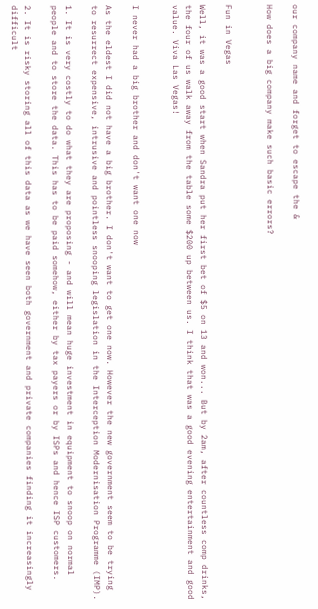our company name and forget to escape the &

How does a big company make such basic errors?


Fun in Vegas

Well, it was a good start when Sandra put her first bet of $5 on 13 and won... But by 2am, after countless comp drinks, the four of us walk away from the table some $200 up between us. I think that was a good evening entertainment and good value. Viva Las Vegas!


I never had a big brother and don't want one now

As the eldest I did not have a big brother. I don't want to get one now. However the new government seem to be trying to resurrect expensive, intrusive and pointless snooping legislation in the Interception Modernisation Programme (IMP).

1. It is very costly to do what they are proposing - and will mean huge investment in equipment to snoop on normal people and to store the data. This has to be paid somehow, either by tax payers or by ISPs and hence ISP customers.

2. It is risky storing all of this data as we have seen both government and private companies finding it increasingly difficult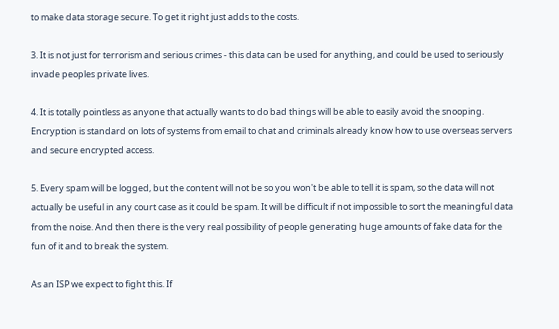to make data storage secure. To get it right just adds to the costs.

3. It is not just for terrorism and serious crimes - this data can be used for anything, and could be used to seriously invade peoples private lives.

4. It is totally pointless as anyone that actually wants to do bad things will be able to easily avoid the snooping. Encryption is standard on lots of systems from email to chat and criminals already know how to use overseas servers and secure encrypted access.

5. Every spam will be logged, but the content will not be so you won't be able to tell it is spam, so the data will not actually be useful in any court case as it could be spam. It will be difficult if not impossible to sort the meaningful data from the noise. And then there is the very real possibility of people generating huge amounts of fake data for the fun of it and to break the system.

As an ISP we expect to fight this. If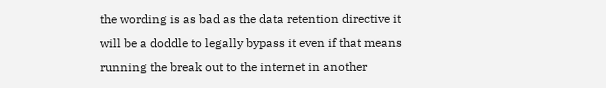the wording is as bad as the data retention directive it will be a doddle to legally bypass it even if that means running the break out to the internet in another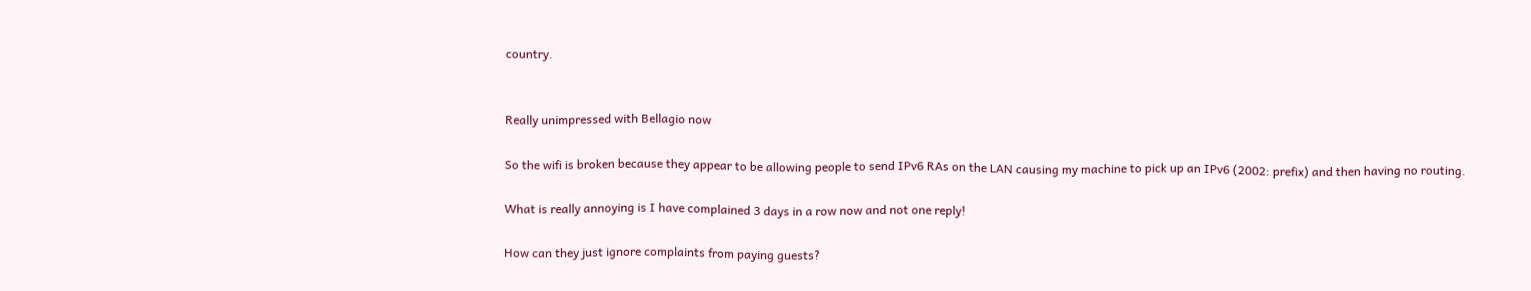country.


Really unimpressed with Bellagio now

So the wifi is broken because they appear to be allowing people to send IPv6 RAs on the LAN causing my machine to pick up an IPv6 (2002: prefix) and then having no routing.

What is really annoying is I have complained 3 days in a row now and not one reply!

How can they just ignore complaints from paying guests?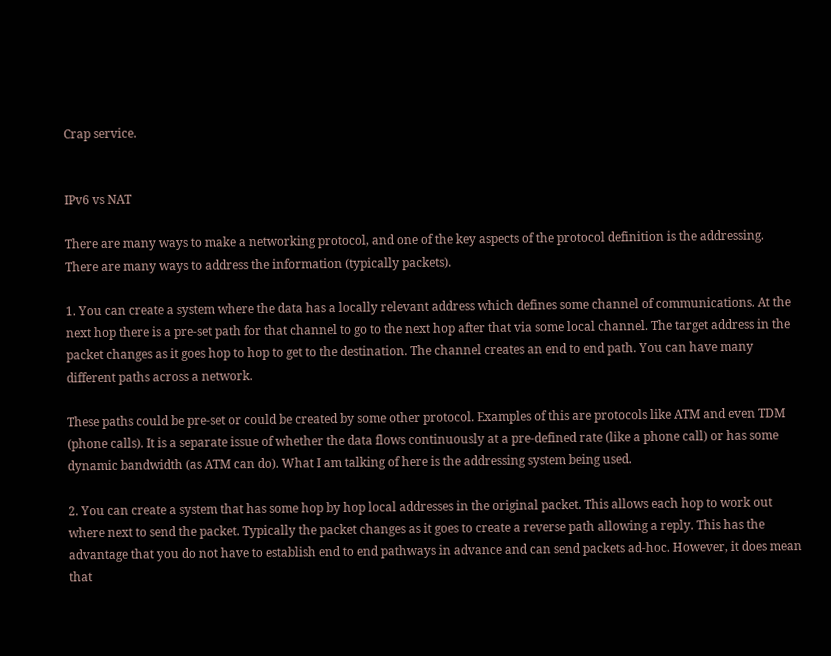Crap service.


IPv6 vs NAT

There are many ways to make a networking protocol, and one of the key aspects of the protocol definition is the addressing. There are many ways to address the information (typically packets).

1. You can create a system where the data has a locally relevant address which defines some channel of communications. At the next hop there is a pre-set path for that channel to go to the next hop after that via some local channel. The target address in the packet changes as it goes hop to hop to get to the destination. The channel creates an end to end path. You can have many different paths across a network.

These paths could be pre-set or could be created by some other protocol. Examples of this are protocols like ATM and even TDM (phone calls). It is a separate issue of whether the data flows continuously at a pre-defined rate (like a phone call) or has some dynamic bandwidth (as ATM can do). What I am talking of here is the addressing system being used.

2. You can create a system that has some hop by hop local addresses in the original packet. This allows each hop to work out where next to send the packet. Typically the packet changes as it goes to create a reverse path allowing a reply. This has the advantage that you do not have to establish end to end pathways in advance and can send packets ad-hoc. However, it does mean that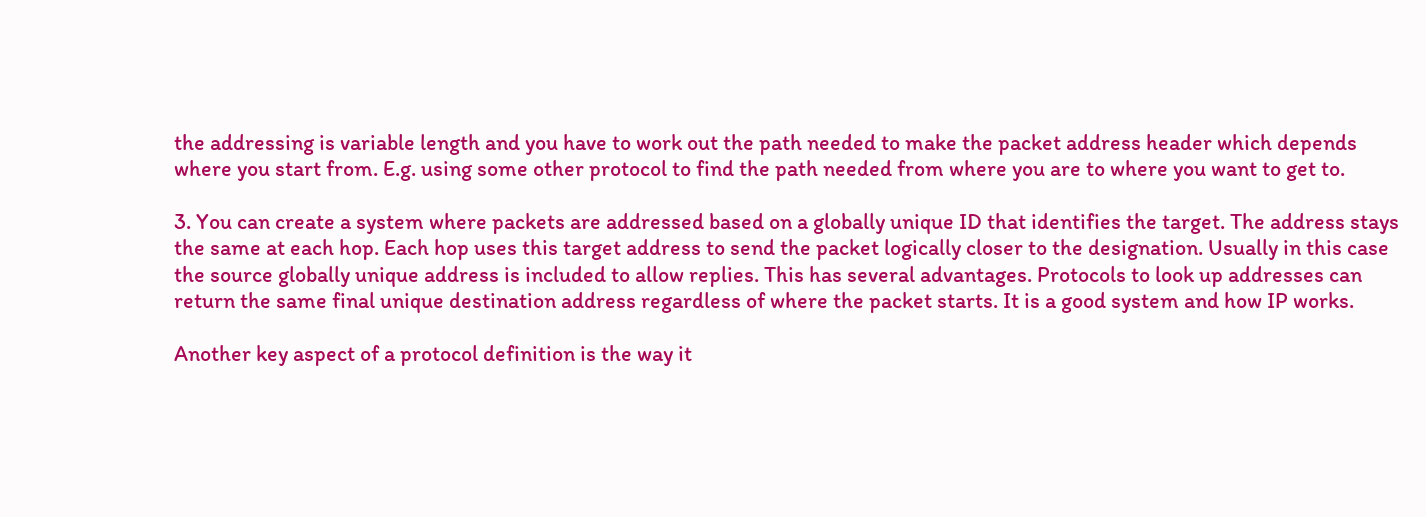the addressing is variable length and you have to work out the path needed to make the packet address header which depends where you start from. E.g. using some other protocol to find the path needed from where you are to where you want to get to.

3. You can create a system where packets are addressed based on a globally unique ID that identifies the target. The address stays the same at each hop. Each hop uses this target address to send the packet logically closer to the designation. Usually in this case the source globally unique address is included to allow replies. This has several advantages. Protocols to look up addresses can return the same final unique destination address regardless of where the packet starts. It is a good system and how IP works.

Another key aspect of a protocol definition is the way it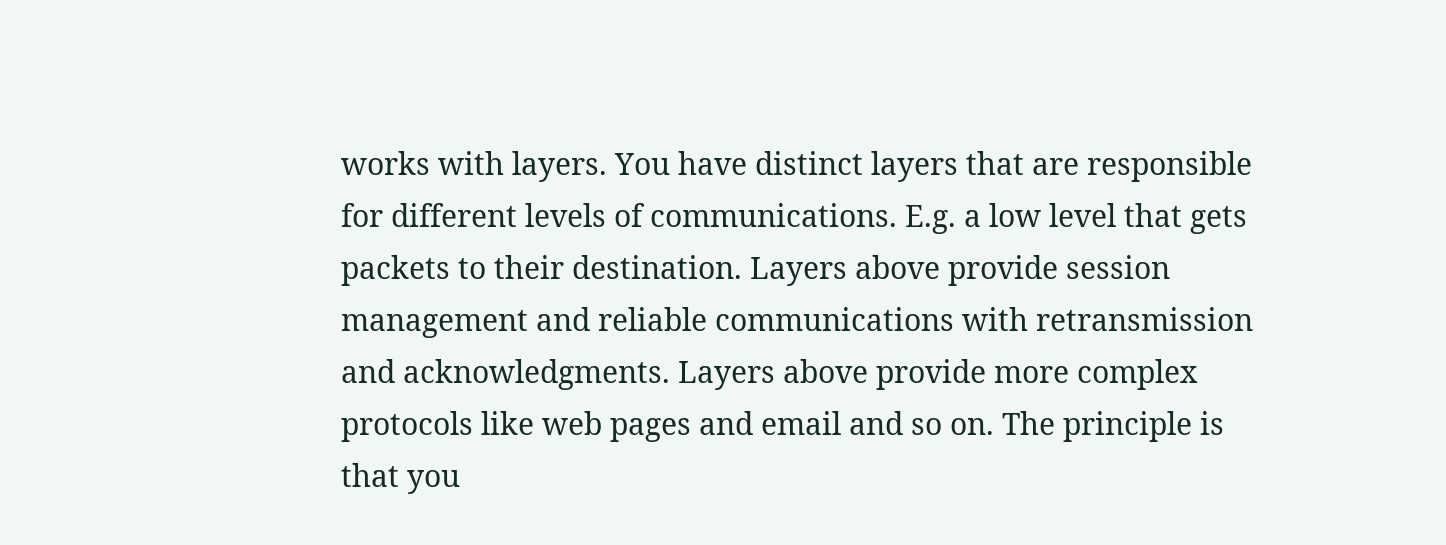works with layers. You have distinct layers that are responsible for different levels of communications. E.g. a low level that gets packets to their destination. Layers above provide session management and reliable communications with retransmission and acknowledgments. Layers above provide more complex protocols like web pages and email and so on. The principle is that you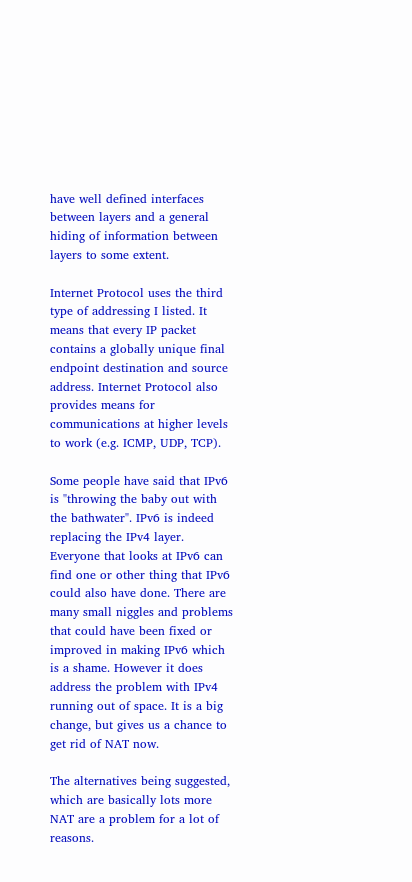have well defined interfaces between layers and a general hiding of information between layers to some extent.

Internet Protocol uses the third type of addressing I listed. It means that every IP packet contains a globally unique final endpoint destination and source address. Internet Protocol also provides means for communications at higher levels to work (e.g. ICMP, UDP, TCP).

Some people have said that IPv6 is "throwing the baby out with the bathwater". IPv6 is indeed replacing the IPv4 layer. Everyone that looks at IPv6 can find one or other thing that IPv6 could also have done. There are many small niggles and problems that could have been fixed or improved in making IPv6 which is a shame. However it does address the problem with IPv4 running out of space. It is a big change, but gives us a chance to get rid of NAT now.

The alternatives being suggested, which are basically lots more NAT are a problem for a lot of reasons.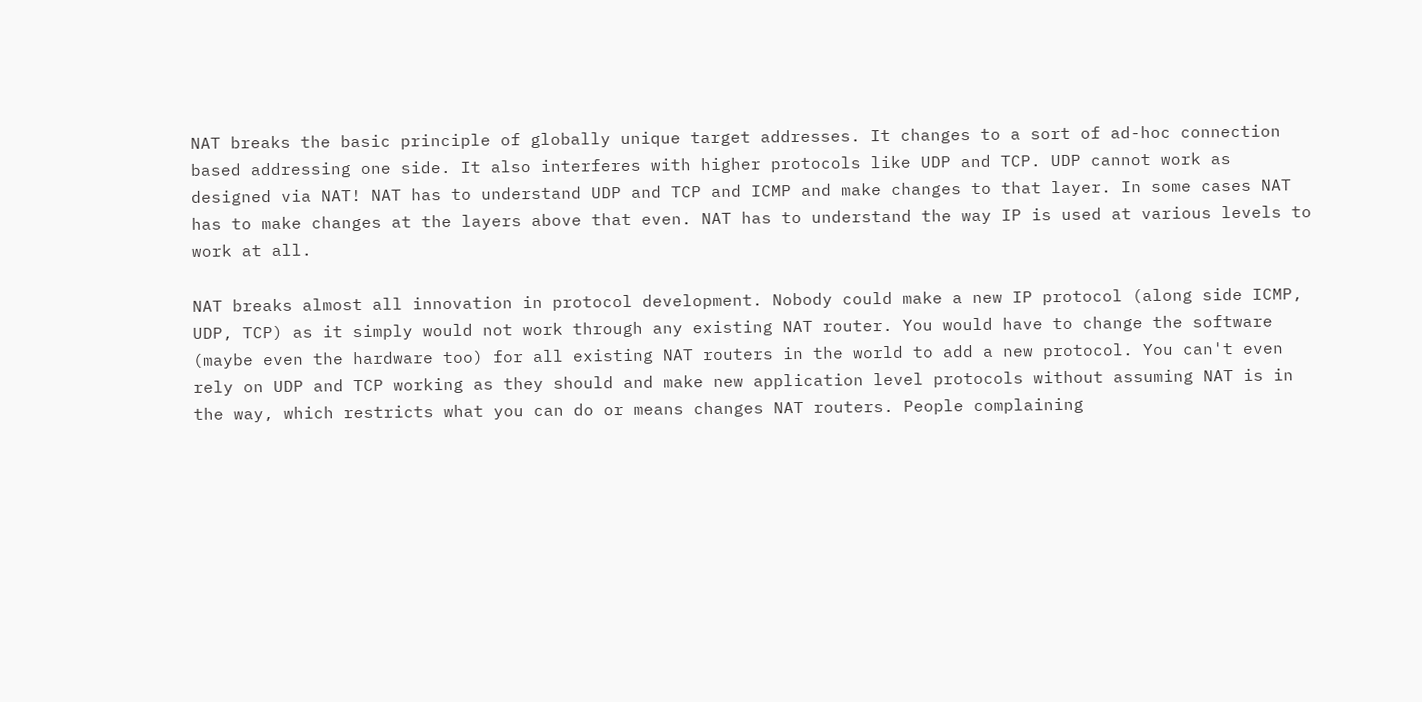NAT breaks the basic principle of globally unique target addresses. It changes to a sort of ad-hoc connection based addressing one side. It also interferes with higher protocols like UDP and TCP. UDP cannot work as designed via NAT! NAT has to understand UDP and TCP and ICMP and make changes to that layer. In some cases NAT has to make changes at the layers above that even. NAT has to understand the way IP is used at various levels to work at all.

NAT breaks almost all innovation in protocol development. Nobody could make a new IP protocol (along side ICMP, UDP, TCP) as it simply would not work through any existing NAT router. You would have to change the software (maybe even the hardware too) for all existing NAT routers in the world to add a new protocol. You can't even rely on UDP and TCP working as they should and make new application level protocols without assuming NAT is in the way, which restricts what you can do or means changes NAT routers. People complaining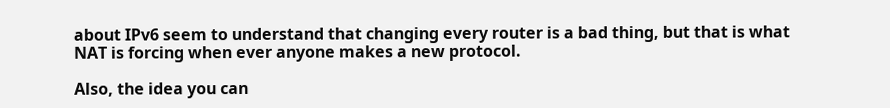about IPv6 seem to understand that changing every router is a bad thing, but that is what NAT is forcing when ever anyone makes a new protocol.

Also, the idea you can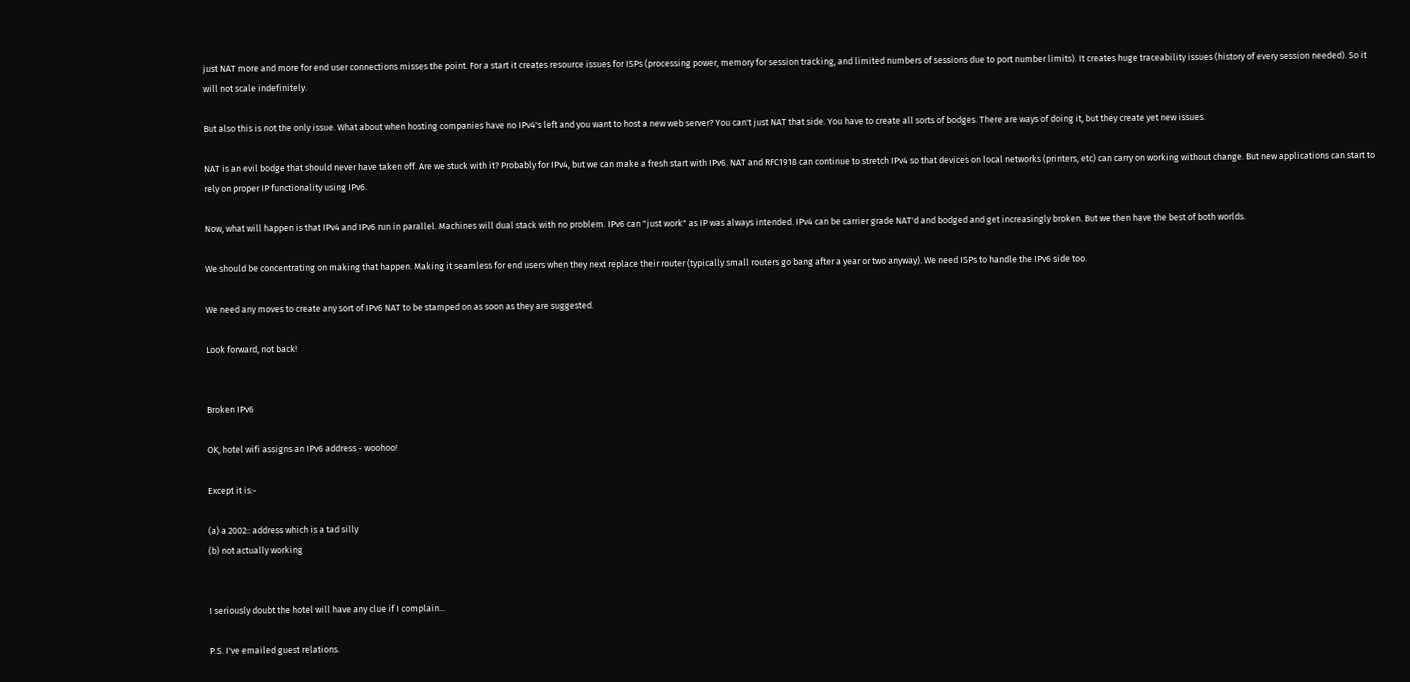just NAT more and more for end user connections misses the point. For a start it creates resource issues for ISPs (processing power, memory for session tracking, and limited numbers of sessions due to port number limits). It creates huge traceability issues (history of every session needed). So it will not scale indefinitely.

But also this is not the only issue. What about when hosting companies have no IPv4's left and you want to host a new web server? You can't just NAT that side. You have to create all sorts of bodges. There are ways of doing it, but they create yet new issues.

NAT is an evil bodge that should never have taken off. Are we stuck with it? Probably for IPv4, but we can make a fresh start with IPv6. NAT and RFC1918 can continue to stretch IPv4 so that devices on local networks (printers, etc) can carry on working without change. But new applications can start to rely on proper IP functionality using IPv6.

Now, what will happen is that IPv4 and IPv6 run in parallel. Machines will dual stack with no problem. IPv6 can "just work" as IP was always intended. IPv4 can be carrier grade NAT'd and bodged and get increasingly broken. But we then have the best of both worlds.

We should be concentrating on making that happen. Making it seamless for end users when they next replace their router (typically small routers go bang after a year or two anyway). We need ISPs to handle the IPv6 side too.

We need any moves to create any sort of IPv6 NAT to be stamped on as soon as they are suggested.

Look forward, not back!


Broken IPv6

OK, hotel wifi assigns an IPv6 address - woohoo!

Except it is:-

(a) a 2002:: address which is a tad silly
(b) not actually working


I seriously doubt the hotel will have any clue if I complain...

P.S. I've emailed guest relations.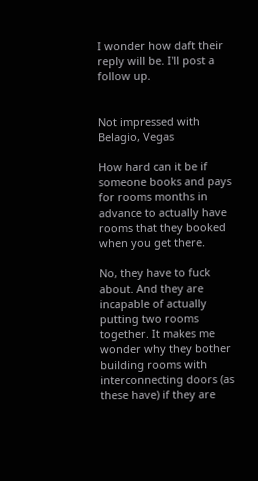I wonder how daft their reply will be. I'll post a follow up.


Not impressed with Belagio, Vegas

How hard can it be if someone books and pays for rooms months in advance to actually have rooms that they booked when you get there.

No, they have to fuck about. And they are incapable of actually putting two rooms together. It makes me wonder why they bother building rooms with interconnecting doors (as these have) if they are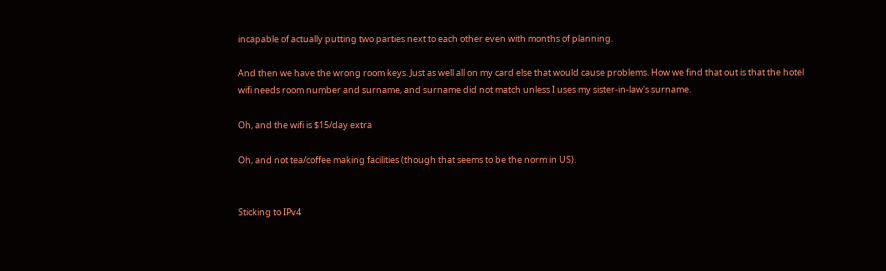incapable of actually putting two parties next to each other even with months of planning.

And then we have the wrong room keys. Just as well all on my card else that would cause problems. How we find that out is that the hotel wifi needs room number and surname, and surname did not match unless I uses my sister-in-law's surname.

Oh, and the wifi is $15/day extra

Oh, and not tea/coffee making facilities (though that seems to be the norm in US).


Sticking to IPv4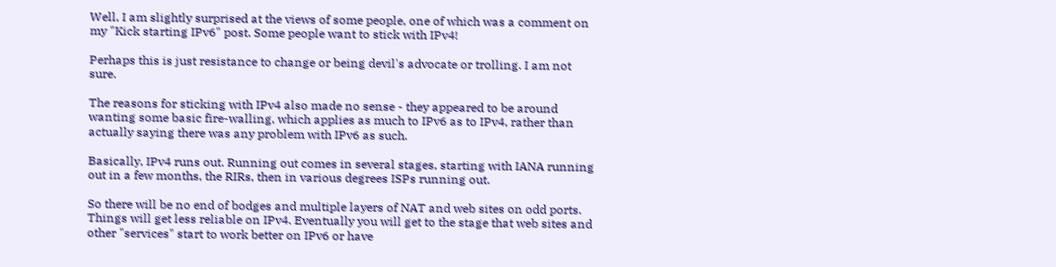Well, I am slightly surprised at the views of some people, one of which was a comment on my "Kick starting IPv6" post. Some people want to stick with IPv4!

Perhaps this is just resistance to change or being devil's advocate or trolling. I am not sure.

The reasons for sticking with IPv4 also made no sense - they appeared to be around wanting some basic fire-walling, which applies as much to IPv6 as to IPv4, rather than actually saying there was any problem with IPv6 as such.

Basically, IPv4 runs out. Running out comes in several stages, starting with IANA running out in a few months, the RIRs, then in various degrees ISPs running out.

So there will be no end of bodges and multiple layers of NAT and web sites on odd ports. Things will get less reliable on IPv4. Eventually you will get to the stage that web sites and other "services" start to work better on IPv6 or have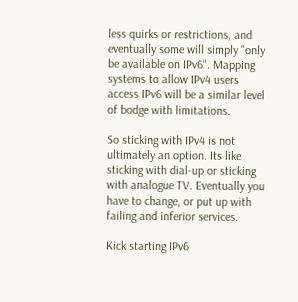less quirks or restrictions, and eventually some will simply "only be available on IPv6". Mapping systems to allow IPv4 users access IPv6 will be a similar level of bodge with limitations.

So sticking with IPv4 is not ultimately an option. Its like sticking with dial-up or sticking with analogue TV. Eventually you have to change, or put up with failing and inferior services.

Kick starting IPv6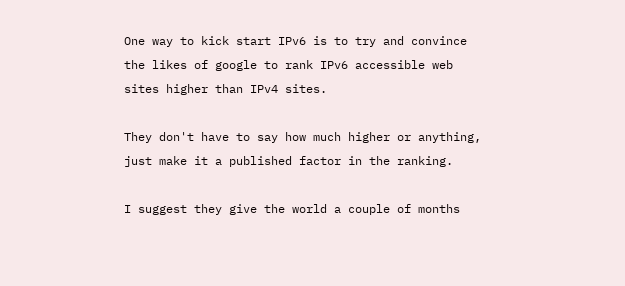One way to kick start IPv6 is to try and convince the likes of google to rank IPv6 accessible web sites higher than IPv4 sites.

They don't have to say how much higher or anything, just make it a published factor in the ranking.

I suggest they give the world a couple of months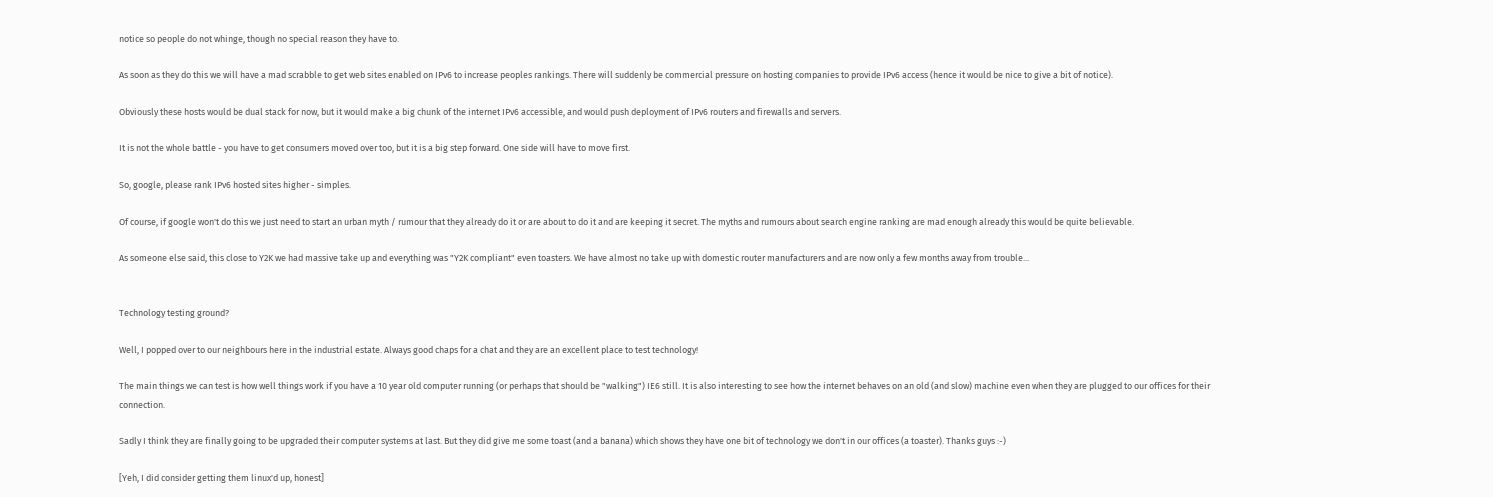notice so people do not whinge, though no special reason they have to.

As soon as they do this we will have a mad scrabble to get web sites enabled on IPv6 to increase peoples rankings. There will suddenly be commercial pressure on hosting companies to provide IPv6 access (hence it would be nice to give a bit of notice).

Obviously these hosts would be dual stack for now, but it would make a big chunk of the internet IPv6 accessible, and would push deployment of IPv6 routers and firewalls and servers.

It is not the whole battle - you have to get consumers moved over too, but it is a big step forward. One side will have to move first.

So, google, please rank IPv6 hosted sites higher - simples.

Of course, if google won't do this we just need to start an urban myth / rumour that they already do it or are about to do it and are keeping it secret. The myths and rumours about search engine ranking are mad enough already this would be quite believable.

As someone else said, this close to Y2K we had massive take up and everything was "Y2K compliant" even toasters. We have almost no take up with domestic router manufacturers and are now only a few months away from trouble...


Technology testing ground?

Well, I popped over to our neighbours here in the industrial estate. Always good chaps for a chat and they are an excellent place to test technology!

The main things we can test is how well things work if you have a 10 year old computer running (or perhaps that should be "walking") IE6 still. It is also interesting to see how the internet behaves on an old (and slow) machine even when they are plugged to our offices for their connection.

Sadly I think they are finally going to be upgraded their computer systems at last. But they did give me some toast (and a banana) which shows they have one bit of technology we don't in our offices (a toaster). Thanks guys :-)

[Yeh, I did consider getting them linux'd up, honest]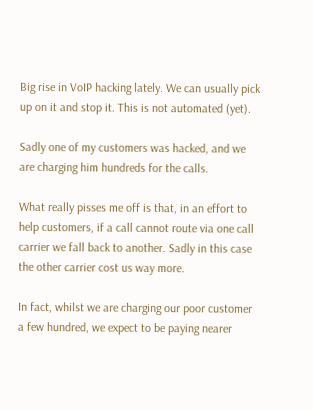Big rise in VoIP hacking lately. We can usually pick up on it and stop it. This is not automated (yet).

Sadly one of my customers was hacked, and we are charging him hundreds for the calls.

What really pisses me off is that, in an effort to help customers, if a call cannot route via one call carrier we fall back to another. Sadly in this case the other carrier cost us way more.

In fact, whilst we are charging our poor customer a few hundred, we expect to be paying nearer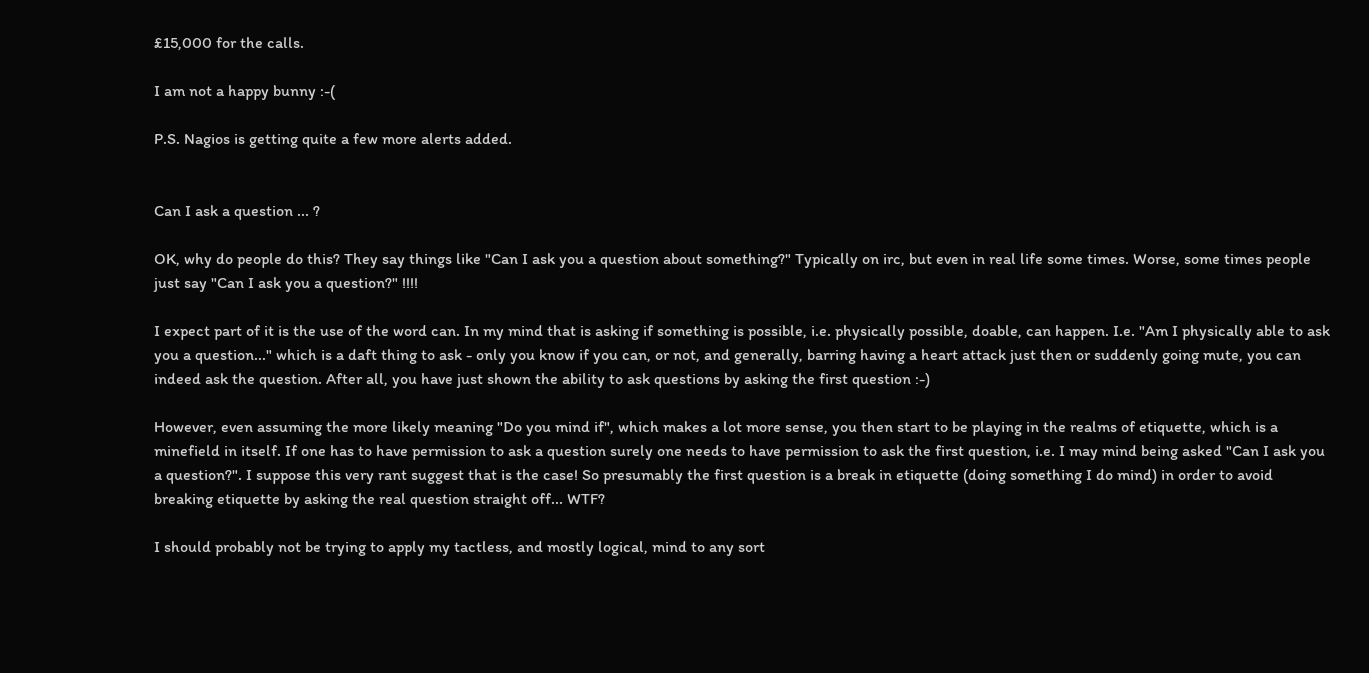£15,000 for the calls.

I am not a happy bunny :-(

P.S. Nagios is getting quite a few more alerts added.


Can I ask a question ... ?

OK, why do people do this? They say things like "Can I ask you a question about something?" Typically on irc, but even in real life some times. Worse, some times people just say "Can I ask you a question?" !!!!

I expect part of it is the use of the word can. In my mind that is asking if something is possible, i.e. physically possible, doable, can happen. I.e. "Am I physically able to ask you a question..." which is a daft thing to ask - only you know if you can, or not, and generally, barring having a heart attack just then or suddenly going mute, you can indeed ask the question. After all, you have just shown the ability to ask questions by asking the first question :-)

However, even assuming the more likely meaning "Do you mind if", which makes a lot more sense, you then start to be playing in the realms of etiquette, which is a minefield in itself. If one has to have permission to ask a question surely one needs to have permission to ask the first question, i.e. I may mind being asked "Can I ask you a question?". I suppose this very rant suggest that is the case! So presumably the first question is a break in etiquette (doing something I do mind) in order to avoid breaking etiquette by asking the real question straight off... WTF?

I should probably not be trying to apply my tactless, and mostly logical, mind to any sort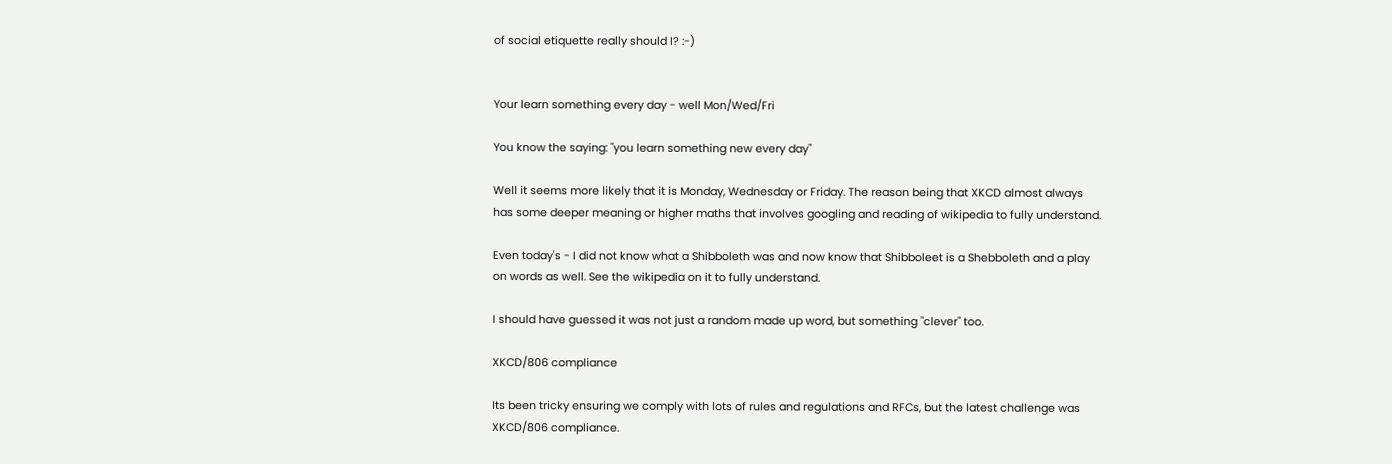of social etiquette really should I? :-)


Your learn something every day - well Mon/Wed/Fri

You know the saying: "you learn something new every day"

Well it seems more likely that it is Monday, Wednesday or Friday. The reason being that XKCD almost always has some deeper meaning or higher maths that involves googling and reading of wikipedia to fully understand.

Even today's - I did not know what a Shibboleth was and now know that Shibboleet is a Shebboleth and a play on words as well. See the wikipedia on it to fully understand.

I should have guessed it was not just a random made up word, but something "clever" too.

XKCD/806 compliance

Its been tricky ensuring we comply with lots of rules and regulations and RFCs, but the latest challenge was XKCD/806 compliance.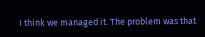I think we managed it. The problem was that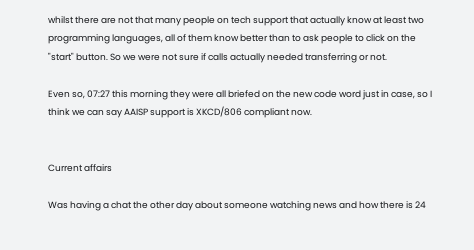whilst there are not that many people on tech support that actually know at least two programming languages, all of them know better than to ask people to click on the "start" button. So we were not sure if calls actually needed transferring or not.

Even so, 07:27 this morning they were all briefed on the new code word just in case, so I think we can say AAISP support is XKCD/806 compliant now.


Current affairs

Was having a chat the other day about someone watching news and how there is 24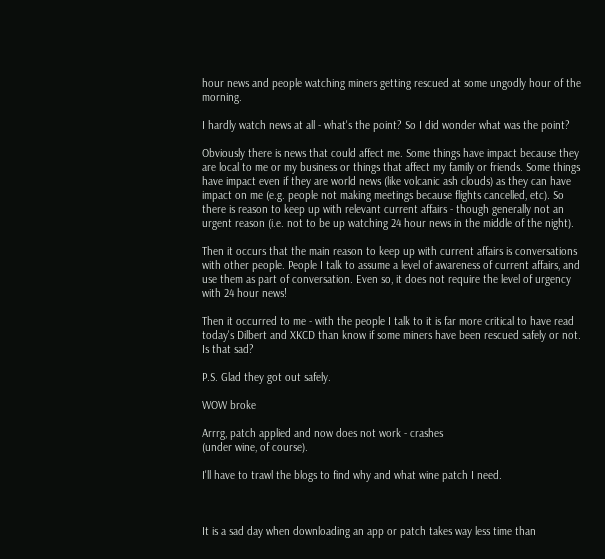hour news and people watching miners getting rescued at some ungodly hour of the morning.

I hardly watch news at all - what's the point? So I did wonder what was the point?

Obviously there is news that could affect me. Some things have impact because they are local to me or my business or things that affect my family or friends. Some things have impact even if they are world news (like volcanic ash clouds) as they can have impact on me (e.g. people not making meetings because flights cancelled, etc). So there is reason to keep up with relevant current affairs - though generally not an urgent reason (i.e. not to be up watching 24 hour news in the middle of the night).

Then it occurs that the main reason to keep up with current affairs is conversations with other people. People I talk to assume a level of awareness of current affairs, and use them as part of conversation. Even so, it does not require the level of urgency with 24 hour news!

Then it occurred to me - with the people I talk to it is far more critical to have read today's Dilbert and XKCD than know if some miners have been rescued safely or not. Is that sad?

P.S. Glad they got out safely.

WOW broke

Arrrg, patch applied and now does not work - crashes
(under wine, of course).

I'll have to trawl the blogs to find why and what wine patch I need.



It is a sad day when downloading an app or patch takes way less time than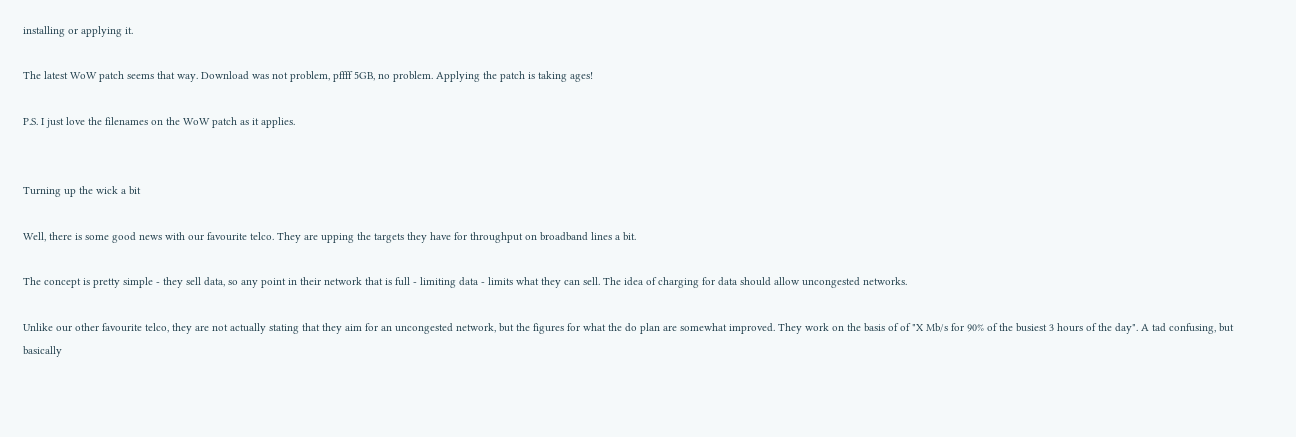installing or applying it.

The latest WoW patch seems that way. Download was not problem, pffff 5GB, no problem. Applying the patch is taking ages!

P.S. I just love the filenames on the WoW patch as it applies.


Turning up the wick a bit

Well, there is some good news with our favourite telco. They are upping the targets they have for throughput on broadband lines a bit.

The concept is pretty simple - they sell data, so any point in their network that is full - limiting data - limits what they can sell. The idea of charging for data should allow uncongested networks.

Unlike our other favourite telco, they are not actually stating that they aim for an uncongested network, but the figures for what the do plan are somewhat improved. They work on the basis of of "X Mb/s for 90% of the busiest 3 hours of the day". A tad confusing, but basically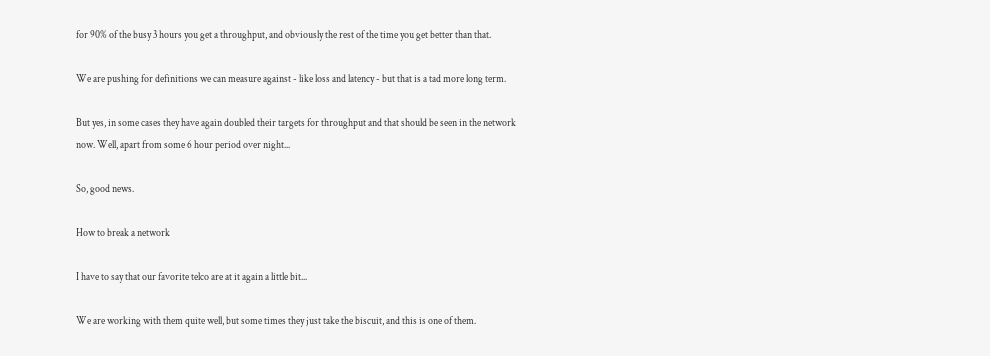for 90% of the busy 3 hours you get a throughput, and obviously the rest of the time you get better than that.

We are pushing for definitions we can measure against - like loss and latency - but that is a tad more long term.

But yes, in some cases they have again doubled their targets for throughput and that should be seen in the network now. Well, apart from some 6 hour period over night...

So, good news.

How to break a network

I have to say that our favorite telco are at it again a little bit...

We are working with them quite well, but some times they just take the biscuit, and this is one of them.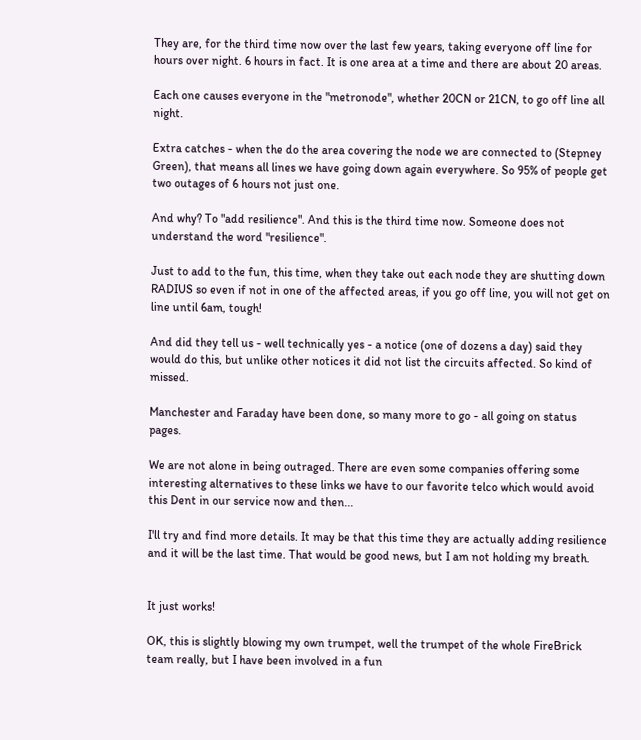They are, for the third time now over the last few years, taking everyone off line for hours over night. 6 hours in fact. It is one area at a time and there are about 20 areas.

Each one causes everyone in the "metronode", whether 20CN or 21CN, to go off line all night.

Extra catches - when the do the area covering the node we are connected to (Stepney Green), that means all lines we have going down again everywhere. So 95% of people get two outages of 6 hours not just one.

And why? To "add resilience". And this is the third time now. Someone does not understand the word "resilience".

Just to add to the fun, this time, when they take out each node they are shutting down RADIUS so even if not in one of the affected areas, if you go off line, you will not get on line until 6am, tough!

And did they tell us - well technically yes - a notice (one of dozens a day) said they would do this, but unlike other notices it did not list the circuits affected. So kind of missed.

Manchester and Faraday have been done, so many more to go - all going on status pages.

We are not alone in being outraged. There are even some companies offering some interesting alternatives to these links we have to our favorite telco which would avoid this Dent in our service now and then...

I'll try and find more details. It may be that this time they are actually adding resilience and it will be the last time. That would be good news, but I am not holding my breath.


It just works!

OK, this is slightly blowing my own trumpet, well the trumpet of the whole FireBrick team really, but I have been involved in a fun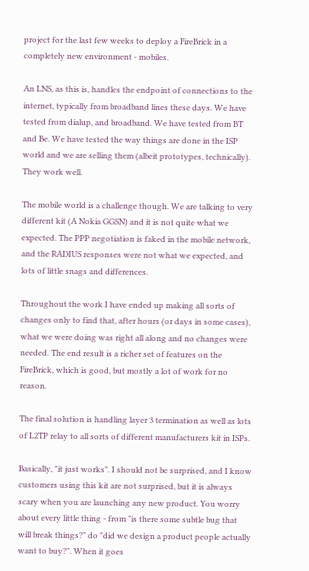project for the last few weeks to deploy a FireBrick in a completely new environment - mobiles.

An LNS, as this is, handles the endpoint of connections to the internet, typically from broadband lines these days. We have tested from dialup, and broadband. We have tested from BT and Be. We have tested the way things are done in the ISP world and we are selling them (albeit prototypes, technically). They work well.

The mobile world is a challenge though. We are talking to very different kit (A Nokia GGSN) and it is not quite what we expected. The PPP negotiation is faked in the mobile network, and the RADIUS responses were not what we expected, and lots of little snags and differences.

Throughout the work I have ended up making all sorts of changes only to find that, after hours (or days in some cases), what we were doing was right all along and no changes were needed. The end result is a richer set of features on the FireBrick, which is good, but mostly a lot of work for no reason.

The final solution is handling layer 3 termination as well as lots of L2TP relay to all sorts of different manufacturers kit in ISPs.

Basically, "it just works". I should not be surprised, and I know customers using this kit are not surprised, but it is always scary when you are launching any new product. You worry about every little thing - from "is there some subtle bug that will break things?" do "did we design a product people actually want to buy?". When it goes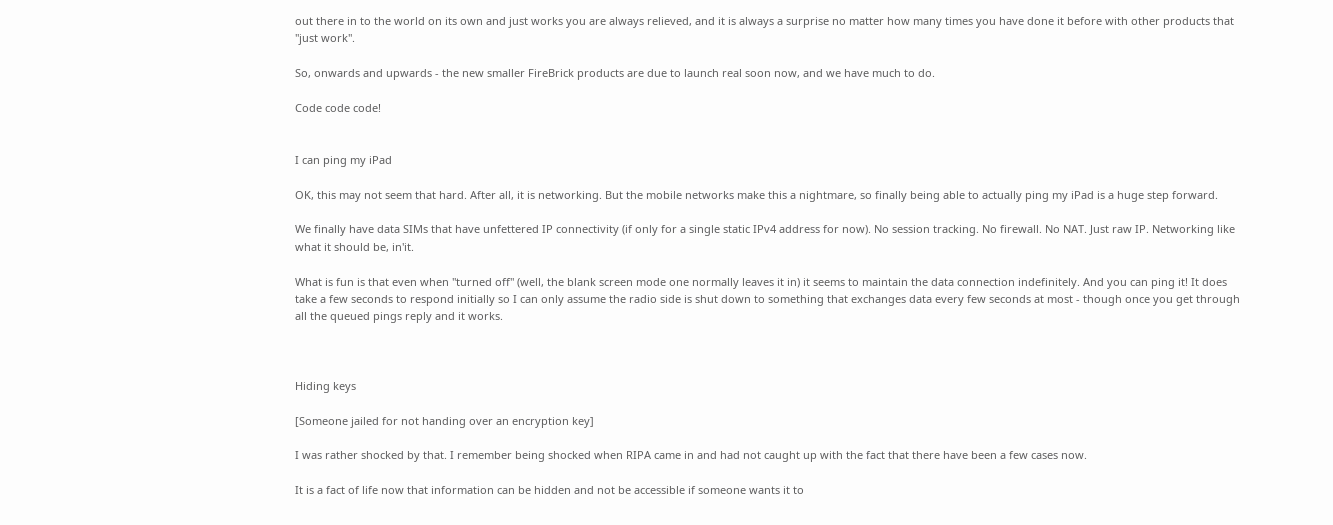out there in to the world on its own and just works you are always relieved, and it is always a surprise no matter how many times you have done it before with other products that "just work".

So, onwards and upwards - the new smaller FireBrick products are due to launch real soon now, and we have much to do.

Code code code!


I can ping my iPad

OK, this may not seem that hard. After all, it is networking. But the mobile networks make this a nightmare, so finally being able to actually ping my iPad is a huge step forward.

We finally have data SIMs that have unfettered IP connectivity (if only for a single static IPv4 address for now). No session tracking. No firewall. No NAT. Just raw IP. Networking like what it should be, in'it.

What is fun is that even when "turned off" (well, the blank screen mode one normally leaves it in) it seems to maintain the data connection indefinitely. And you can ping it! It does take a few seconds to respond initially so I can only assume the radio side is shut down to something that exchanges data every few seconds at most - though once you get through all the queued pings reply and it works.



Hiding keys

[Someone jailed for not handing over an encryption key]

I was rather shocked by that. I remember being shocked when RIPA came in and had not caught up with the fact that there have been a few cases now.

It is a fact of life now that information can be hidden and not be accessible if someone wants it to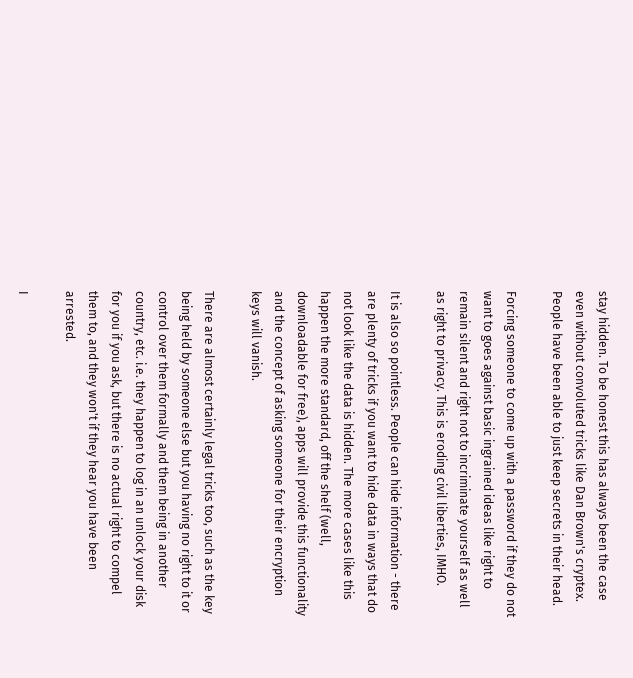stay hidden. To be honest this has always been the case even without convoluted tricks like Dan Brown's cryptex. People have been able to just keep secrets in their head.

Forcing someone to come up with a password if they do not want to goes against basic ingrained ideas like right to remain silent and right not to incriminate yourself as well as right to privacy. This is eroding civil liberties, IMHO.

It is also so pointless. People can hide information - there are plenty of tricks if you want to hide data in ways that do not look like the data is hidden. The more cases like this happen the more standard, off the shelf (well, downloadable for free), apps will provide this functionality and the concept of asking someone for their encryption keys will vanish.

There are almost certainly legal tricks too, such as the key being held by someone else but you having no right to it or control over them formally and them being in another country, etc. i.e. they happen to log in an unlock your disk for you if you ask, but there is no actual right to compel them to, and they won't if they hear you have been arrested.

I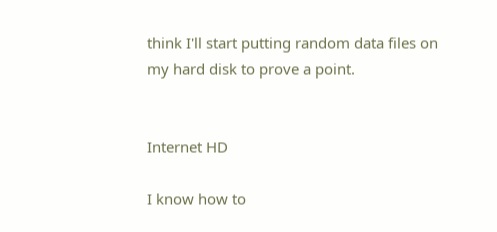think I'll start putting random data files on my hard disk to prove a point.


Internet HD

I know how to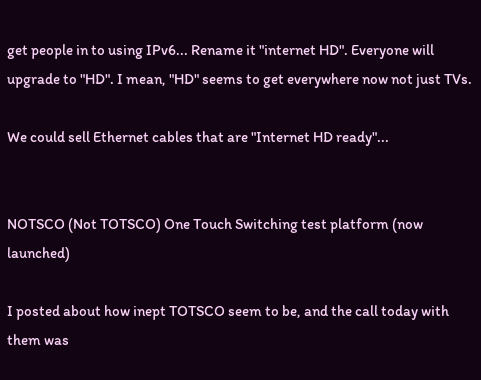get people in to using IPv6... Rename it "internet HD". Everyone will upgrade to "HD". I mean, "HD" seems to get everywhere now not just TVs.

We could sell Ethernet cables that are "Internet HD ready"...


NOTSCO (Not TOTSCO) One Touch Switching test platform (now launched)

I posted about how inept TOTSCO seem to be, and the call today with them was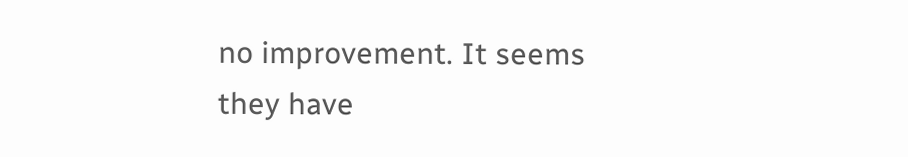no improvement. It seems they have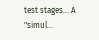test stages... A "simul...